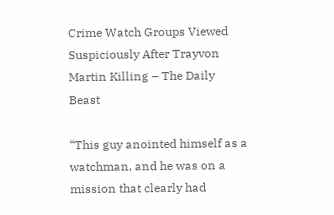Crime Watch Groups Viewed Suspiciously After Trayvon Martin Killing – The Daily Beast

“This guy anointed himself as a watchman, and he was on a mission that clearly had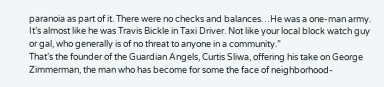paranoia as part of it. There were no checks and balances…He was a one-man army. It’s almost like he was Travis Bickle in Taxi Driver. Not like your local block watch guy or gal, who generally is of no threat to anyone in a community.”
That’s the founder of the Guardian Angels, Curtis Sliwa, offering his take on George Zimmerman, the man who has become for some the face of neighborhood-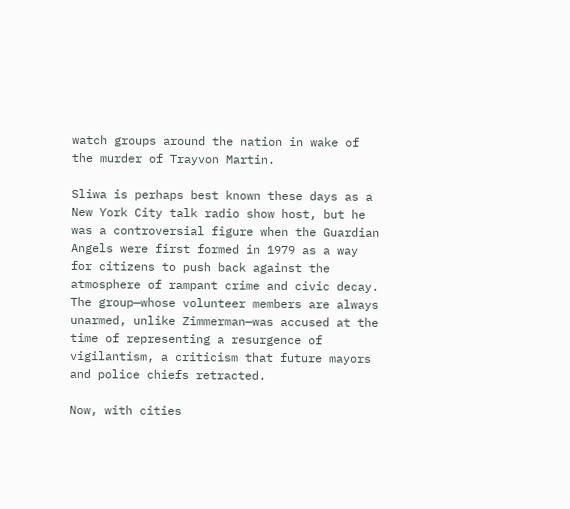watch groups around the nation in wake of the murder of Trayvon Martin.

Sliwa is perhaps best known these days as a New York City talk radio show host, but he was a controversial figure when the Guardian Angels were first formed in 1979 as a way for citizens to push back against the atmosphere of rampant crime and civic decay. The group—whose volunteer members are always unarmed, unlike Zimmerman—was accused at the time of representing a resurgence of vigilantism, a criticism that future mayors and police chiefs retracted.

Now, with cities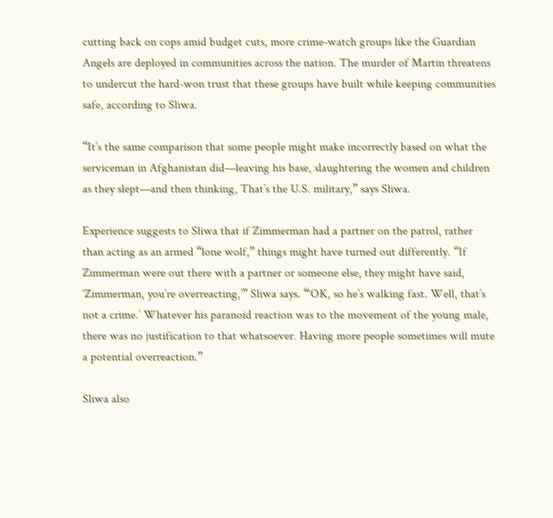cutting back on cops amid budget cuts, more crime-watch groups like the Guardian Angels are deployed in communities across the nation. The murder of Martin threatens to undercut the hard-won trust that these groups have built while keeping communities safe, according to Sliwa.

“It’s the same comparison that some people might make incorrectly based on what the serviceman in Afghanistan did—leaving his base, slaughtering the women and children as they slept—and then thinking, That’s the U.S. military,” says Sliwa.

Experience suggests to Sliwa that if Zimmerman had a partner on the patrol, rather than acting as an armed “lone wolf,” things might have turned out differently. “If Zimmerman were out there with a partner or someone else, they might have said, ‘Zimmerman, you’re overreacting,’” Sliwa says. “‘OK, so he’s walking fast. Well, that’s not a crime.’ Whatever his paranoid reaction was to the movement of the young male, there was no justification to that whatsoever. Having more people sometimes will mute a potential overreaction.”

Sliwa also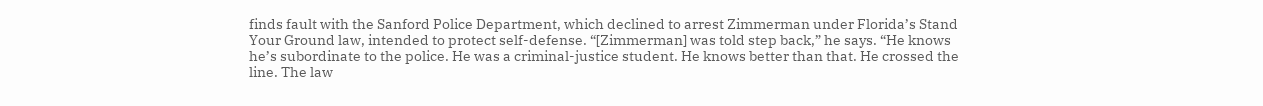finds fault with the Sanford Police Department, which declined to arrest Zimmerman under Florida’s Stand Your Ground law, intended to protect self-defense. “[Zimmerman] was told step back,” he says. “He knows he’s subordinate to the police. He was a criminal-justice student. He knows better than that. He crossed the line. The law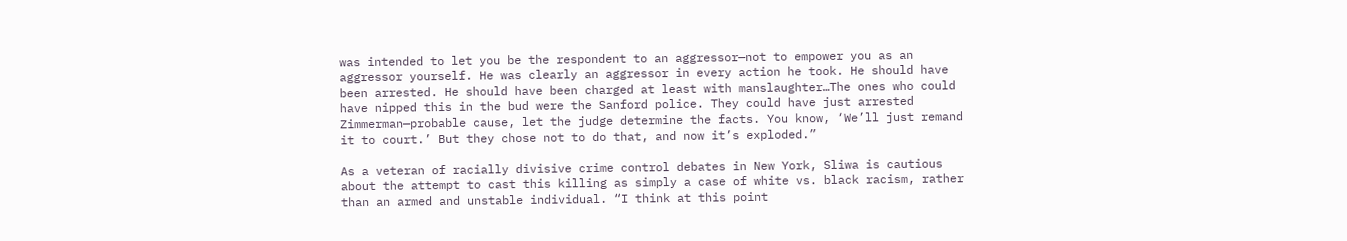was intended to let you be the respondent to an aggressor—not to empower you as an aggressor yourself. He was clearly an aggressor in every action he took. He should have been arrested. He should have been charged at least with manslaughter…The ones who could have nipped this in the bud were the Sanford police. They could have just arrested Zimmerman—probable cause, let the judge determine the facts. You know, ‘We’ll just remand it to court.’ But they chose not to do that, and now it’s exploded.”

As a veteran of racially divisive crime control debates in New York, Sliwa is cautious about the attempt to cast this killing as simply a case of white vs. black racism, rather than an armed and unstable individual. “I think at this point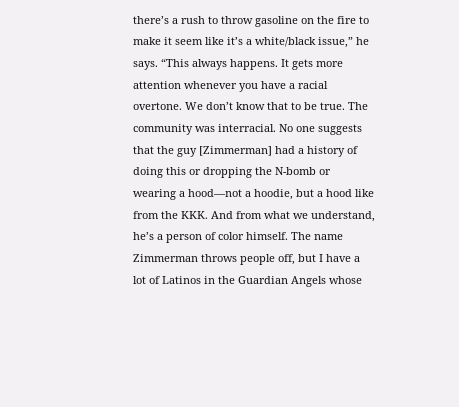there’s a rush to throw gasoline on the fire to make it seem like it’s a white/black issue,” he says. “This always happens. It gets more attention whenever you have a racial overtone. We don’t know that to be true. The community was interracial. No one suggests that the guy [Zimmerman] had a history of doing this or dropping the N-bomb or wearing a hood—not a hoodie, but a hood like from the KKK. And from what we understand, he’s a person of color himself. The name Zimmerman throws people off, but I have a lot of Latinos in the Guardian Angels whose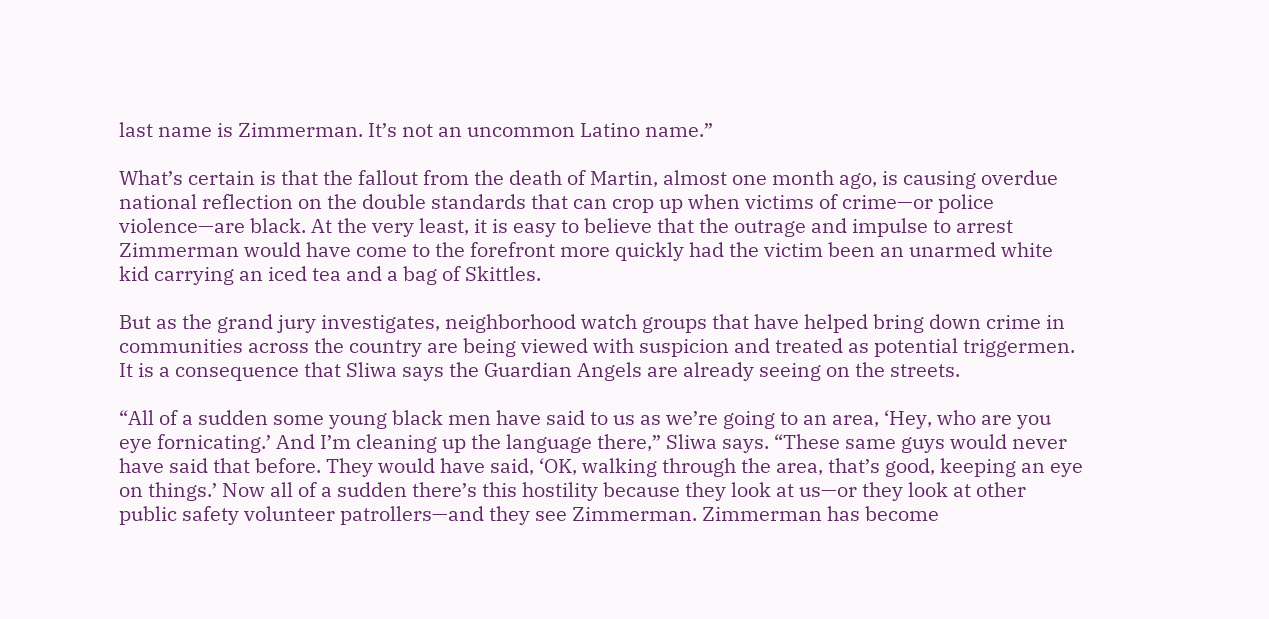last name is Zimmerman. It’s not an uncommon Latino name.”

What’s certain is that the fallout from the death of Martin, almost one month ago, is causing overdue national reflection on the double standards that can crop up when victims of crime—or police violence—are black. At the very least, it is easy to believe that the outrage and impulse to arrest Zimmerman would have come to the forefront more quickly had the victim been an unarmed white kid carrying an iced tea and a bag of Skittles.

But as the grand jury investigates, neighborhood watch groups that have helped bring down crime in communities across the country are being viewed with suspicion and treated as potential triggermen. It is a consequence that Sliwa says the Guardian Angels are already seeing on the streets.

“All of a sudden some young black men have said to us as we’re going to an area, ‘Hey, who are you eye fornicating.’ And I’m cleaning up the language there,” Sliwa says. “These same guys would never have said that before. They would have said, ‘OK, walking through the area, that’s good, keeping an eye on things.’ Now all of a sudden there’s this hostility because they look at us—or they look at other public safety volunteer patrollers—and they see Zimmerman. Zimmerman has become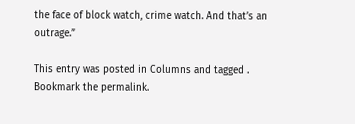the face of block watch, crime watch. And that’s an outrage.”

This entry was posted in Columns and tagged . Bookmark the permalink.